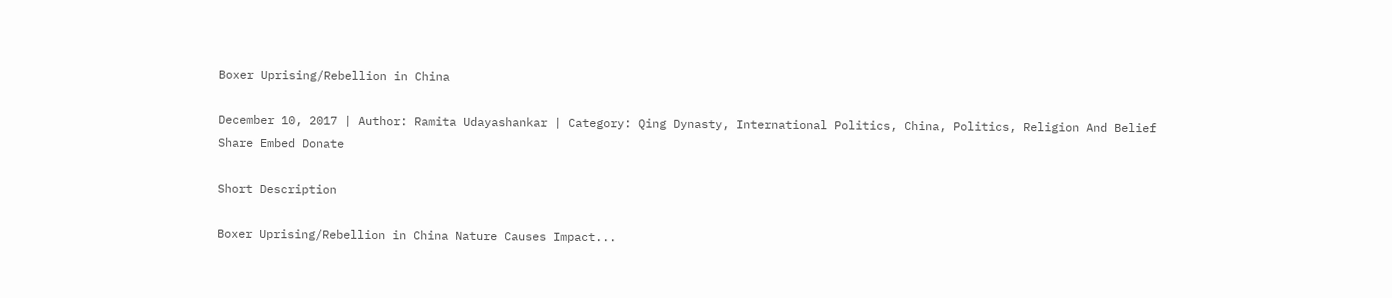Boxer Uprising/Rebellion in China

December 10, 2017 | Author: Ramita Udayashankar | Category: Qing Dynasty, International Politics, China, Politics, Religion And Belief
Share Embed Donate

Short Description

Boxer Uprising/Rebellion in China Nature Causes Impact...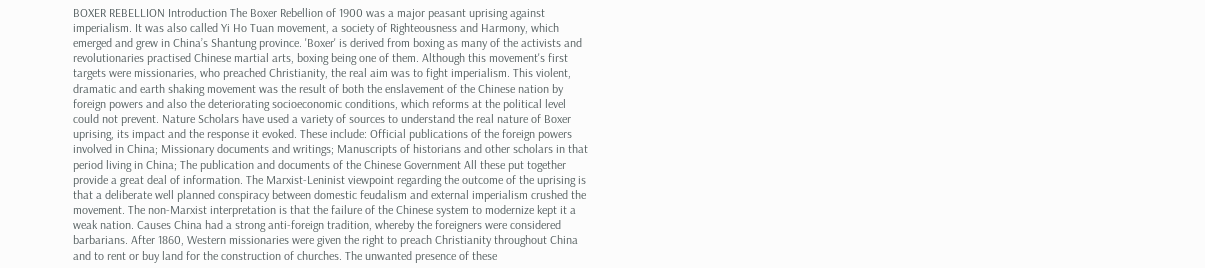BOXER REBELLION Introduction The Boxer Rebellion of 1900 was a major peasant uprising against imperialism. It was also called Yi Ho Tuan movement, a society of Righteousness and Harmony, which emerged and grew in China’s Shantung province. 'Boxer' is derived from boxing as many of the activists and revolutionaries practised Chinese martial arts, boxing being one of them. Although this movement's first targets were missionaries, who preached Christianity, the real aim was to fight imperialism. This violent, dramatic and earth shaking movement was the result of both the enslavement of the Chinese nation by foreign powers and also the deteriorating socioeconomic conditions, which reforms at the political level could not prevent. Nature Scholars have used a variety of sources to understand the real nature of Boxer uprising, its impact and the response it evoked. These include: Official publications of the foreign powers involved in China; Missionary documents and writings; Manuscripts of historians and other scholars in that period living in China; The publication and documents of the Chinese Government All these put together provide a great deal of information. The Marxist-Leninist viewpoint regarding the outcome of the uprising is that a deliberate well planned conspiracy between domestic feudalism and external imperialism crushed the movement. The non-Marxist interpretation is that the failure of the Chinese system to modernize kept it a weak nation. Causes China had a strong anti-foreign tradition, whereby the foreigners were considered barbarians. After 1860, Western missionaries were given the right to preach Christianity throughout China and to rent or buy land for the construction of churches. The unwanted presence of these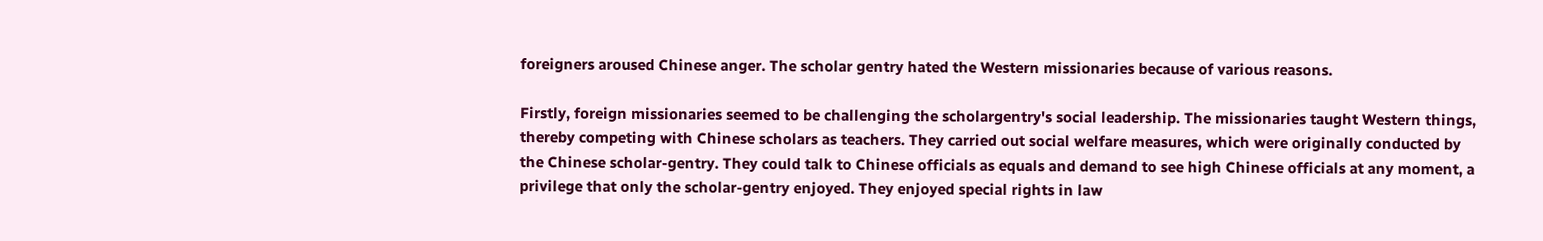foreigners aroused Chinese anger. The scholar gentry hated the Western missionaries because of various reasons.

Firstly, foreign missionaries seemed to be challenging the scholargentry's social leadership. The missionaries taught Western things, thereby competing with Chinese scholars as teachers. They carried out social welfare measures, which were originally conducted by the Chinese scholar-gentry. They could talk to Chinese officials as equals and demand to see high Chinese officials at any moment, a privilege that only the scholar-gentry enjoyed. They enjoyed special rights in law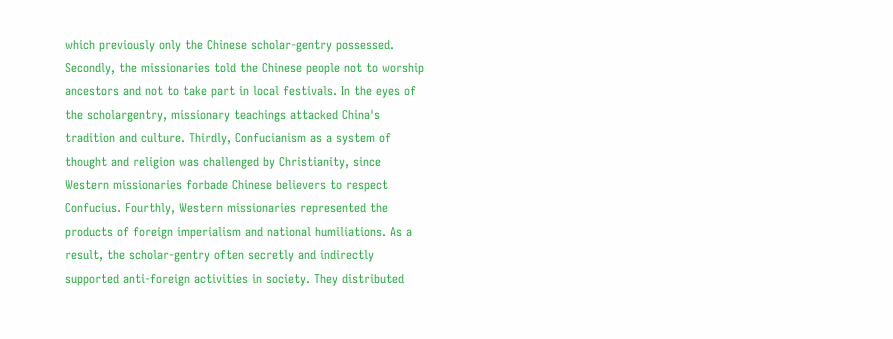which previously only the Chinese scholar-gentry possessed. Secondly, the missionaries told the Chinese people not to worship ancestors and not to take part in local festivals. In the eyes of the scholargentry, missionary teachings attacked China's tradition and culture. Thirdly, Confucianism as a system of thought and religion was challenged by Christianity, since Western missionaries forbade Chinese believers to respect Confucius. Fourthly, Western missionaries represented the products of foreign imperialism and national humiliations. As a result, the scholar-gentry often secretly and indirectly supported anti-foreign activities in society. They distributed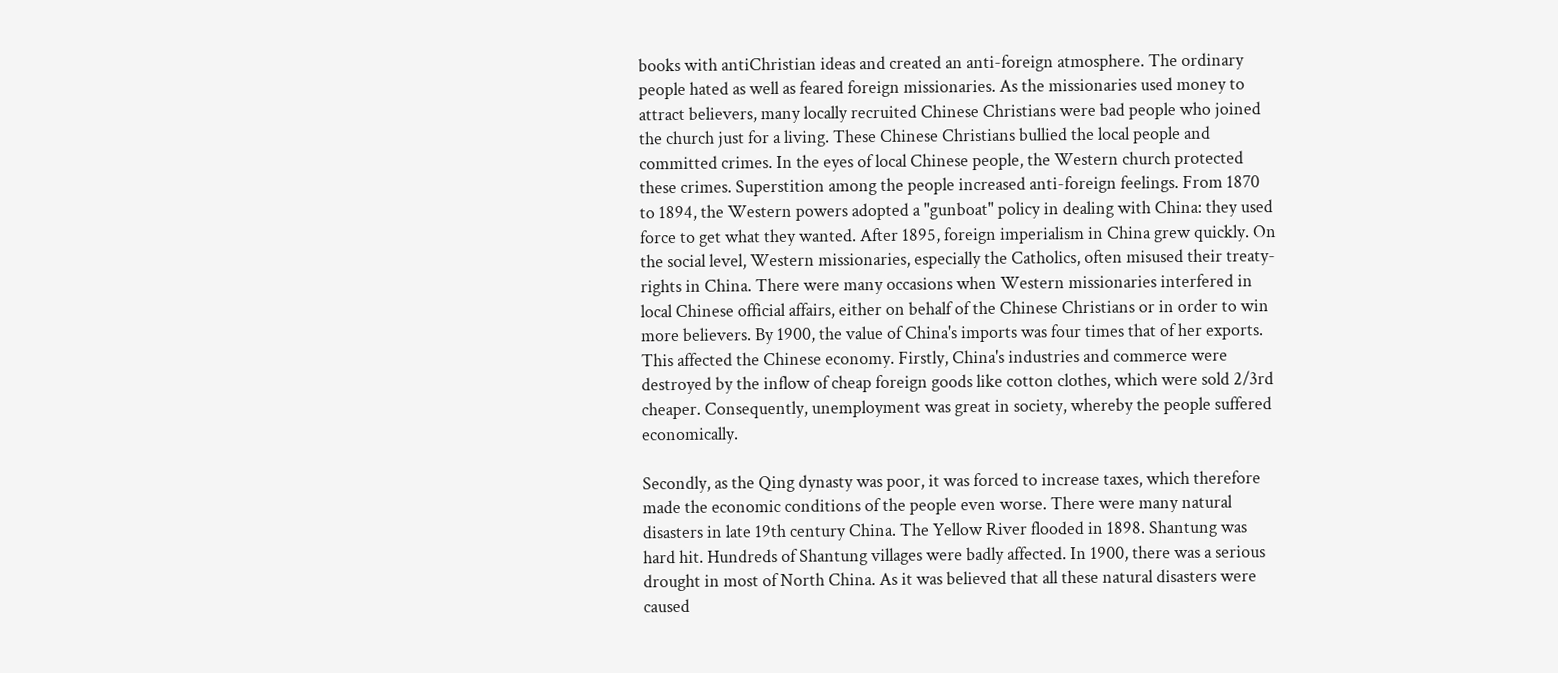books with antiChristian ideas and created an anti-foreign atmosphere. The ordinary people hated as well as feared foreign missionaries. As the missionaries used money to attract believers, many locally recruited Chinese Christians were bad people who joined the church just for a living. These Chinese Christians bullied the local people and committed crimes. In the eyes of local Chinese people, the Western church protected these crimes. Superstition among the people increased anti-foreign feelings. From 1870 to 1894, the Western powers adopted a "gunboat" policy in dealing with China: they used force to get what they wanted. After 1895, foreign imperialism in China grew quickly. On the social level, Western missionaries, especially the Catholics, often misused their treaty-rights in China. There were many occasions when Western missionaries interfered in local Chinese official affairs, either on behalf of the Chinese Christians or in order to win more believers. By 1900, the value of China's imports was four times that of her exports. This affected the Chinese economy. Firstly, China's industries and commerce were destroyed by the inflow of cheap foreign goods like cotton clothes, which were sold 2/3rd cheaper. Consequently, unemployment was great in society, whereby the people suffered economically.

Secondly, as the Qing dynasty was poor, it was forced to increase taxes, which therefore made the economic conditions of the people even worse. There were many natural disasters in late 19th century China. The Yellow River flooded in 1898. Shantung was hard hit. Hundreds of Shantung villages were badly affected. In 1900, there was a serious drought in most of North China. As it was believed that all these natural disasters were caused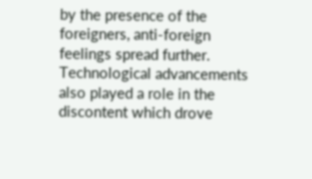by the presence of the foreigners, anti-foreign feelings spread further. Technological advancements also played a role in the discontent which drove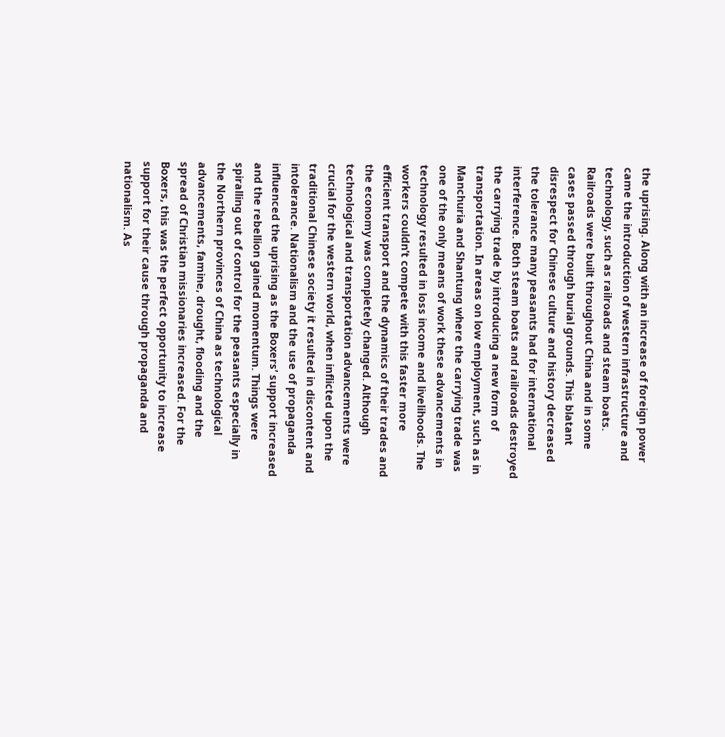the uprising. Along with an increase of foreign power came the introduction of western infrastructure and technology, such as railroads and steam boats. Railroads were built throughout China and in some cases passed through burial grounds. This blatant disrespect for Chinese culture and history decreased the tolerance many peasants had for international interference. Both steam boats and railroads destroyed the carrying trade by introducing a new form of transportation. In areas on low employment, such as in Manchuria and Shantung where the carrying trade was one of the only means of work these advancements in technology resulted in loss income and livelihoods. The workers couldn’t compete with this faster more efficient transport and the dynamics of their trades and the economy was completely changed. Although technological and transportation advancements were crucial for the western world, when inflicted upon the traditional Chinese society it resulted in discontent and intolerance. Nationalism and the use of propaganda influenced the uprising as the Boxers’ support increased and the rebellion gained momentum. Things were spiralling out of control for the peasants especially in the Northern provinces of China as technological advancements, famine, drought, flooding and the spread of Christian missionaries increased. For the Boxers, this was the perfect opportunity to increase support for their cause through propaganda and nationalism. As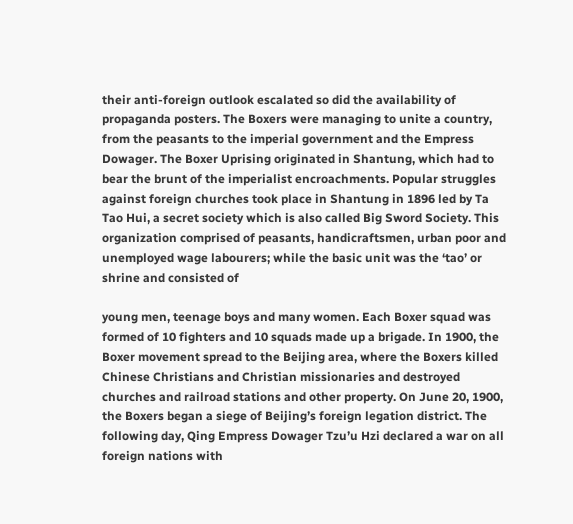their anti-foreign outlook escalated so did the availability of propaganda posters. The Boxers were managing to unite a country, from the peasants to the imperial government and the Empress Dowager. The Boxer Uprising originated in Shantung, which had to bear the brunt of the imperialist encroachments. Popular struggles against foreign churches took place in Shantung in 1896 led by Ta Tao Hui, a secret society which is also called Big Sword Society. This organization comprised of peasants, handicraftsmen, urban poor and unemployed wage labourers; while the basic unit was the ‘tao’ or shrine and consisted of

young men, teenage boys and many women. Each Boxer squad was formed of 10 fighters and 10 squads made up a brigade. In 1900, the Boxer movement spread to the Beijing area, where the Boxers killed Chinese Christians and Christian missionaries and destroyed churches and railroad stations and other property. On June 20, 1900, the Boxers began a siege of Beijing’s foreign legation district. The following day, Qing Empress Dowager Tzu’u Hzi declared a war on all foreign nations with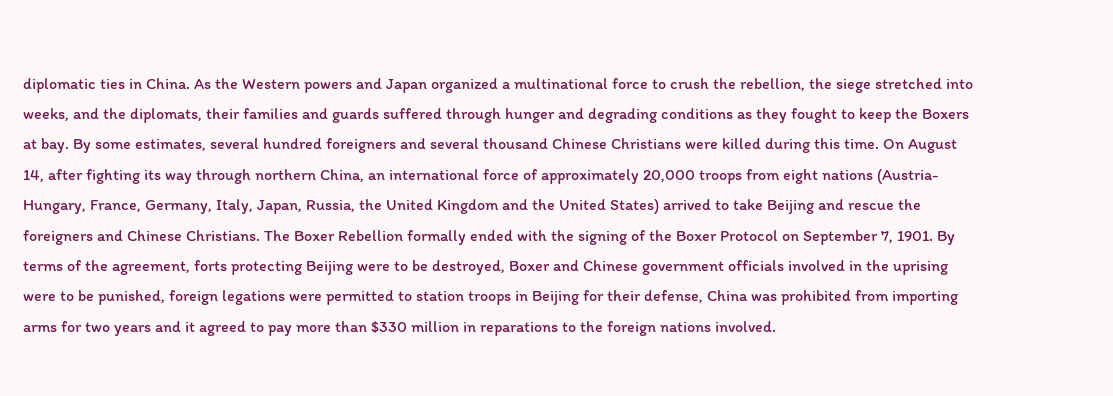diplomatic ties in China. As the Western powers and Japan organized a multinational force to crush the rebellion, the siege stretched into weeks, and the diplomats, their families and guards suffered through hunger and degrading conditions as they fought to keep the Boxers at bay. By some estimates, several hundred foreigners and several thousand Chinese Christians were killed during this time. On August 14, after fighting its way through northern China, an international force of approximately 20,000 troops from eight nations (Austria-Hungary, France, Germany, Italy, Japan, Russia, the United Kingdom and the United States) arrived to take Beijing and rescue the foreigners and Chinese Christians. The Boxer Rebellion formally ended with the signing of the Boxer Protocol on September 7, 1901. By terms of the agreement, forts protecting Beijing were to be destroyed, Boxer and Chinese government officials involved in the uprising were to be punished, foreign legations were permitted to station troops in Beijing for their defense, China was prohibited from importing arms for two years and it agreed to pay more than $330 million in reparations to the foreign nations involved.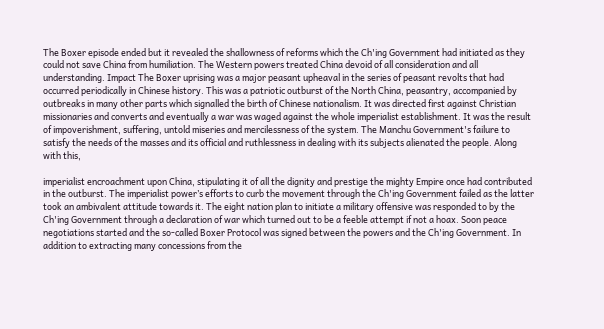The Boxer episode ended but it revealed the shallowness of reforms which the Ch'ing Government had initiated as they could not save China from humiliation. The Western powers treated China devoid of all consideration and all understanding. Impact The Boxer uprising was a major peasant upheaval in the series of peasant revolts that had occurred periodically in Chinese history. This was a patriotic outburst of the North China, peasantry, accompanied by outbreaks in many other parts which signalled the birth of Chinese nationalism. It was directed first against Christian missionaries and converts and eventually a war was waged against the whole imperialist establishment. It was the result of impoverishment, suffering, untold miseries and mercilessness of the system. The Manchu Government's failure to satisfy the needs of the masses and its official and ruthlessness in dealing with its subjects alienated the people. Along with this,

imperialist encroachment upon China, stipulating it of all the dignity and prestige the mighty Empire once had contributed in the outburst. The imperialist power’s efforts to curb the movement through the Ch'ing Government failed as the latter took an ambivalent attitude towards it. The eight nation plan to initiate a military offensive was responded to by the Ch'ing Government through a declaration of war which turned out to be a feeble attempt if not a hoax. Soon peace negotiations started and the so-called Boxer Protocol was signed between the powers and the Ch'ing Government. In addition to extracting many concessions from the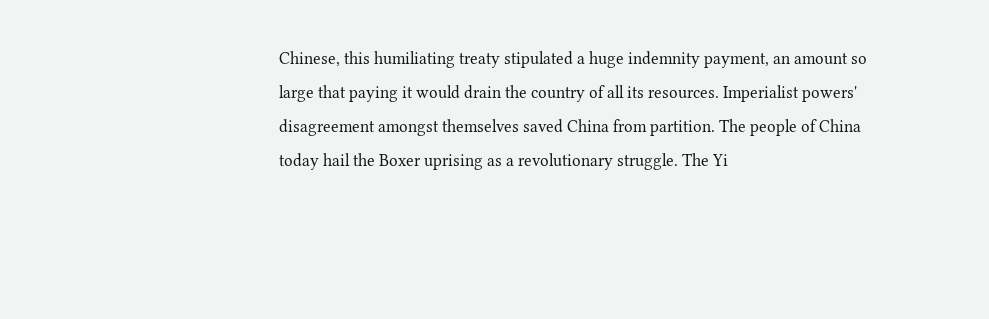Chinese, this humiliating treaty stipulated a huge indemnity payment, an amount so large that paying it would drain the country of all its resources. Imperialist powers' disagreement amongst themselves saved China from partition. The people of China today hail the Boxer uprising as a revolutionary struggle. The Yi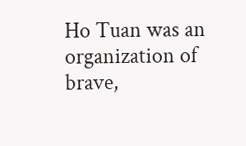Ho Tuan was an organization of brave,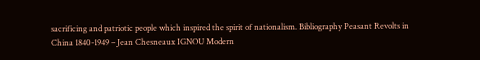sacrificing and patriotic people which inspired the spirit of nationalism. Bibliography Peasant Revolts in China 1840-1949 – Jean Chesneaux IGNOU Modern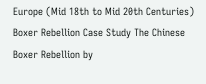Europe (Mid 18th to Mid 20th Centuries) Boxer Rebellion Case Study The Chinese Boxer Rebellion by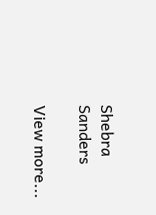Shebra Sanders

View more...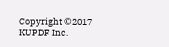Copyright ©2017 KUPDF Inc.